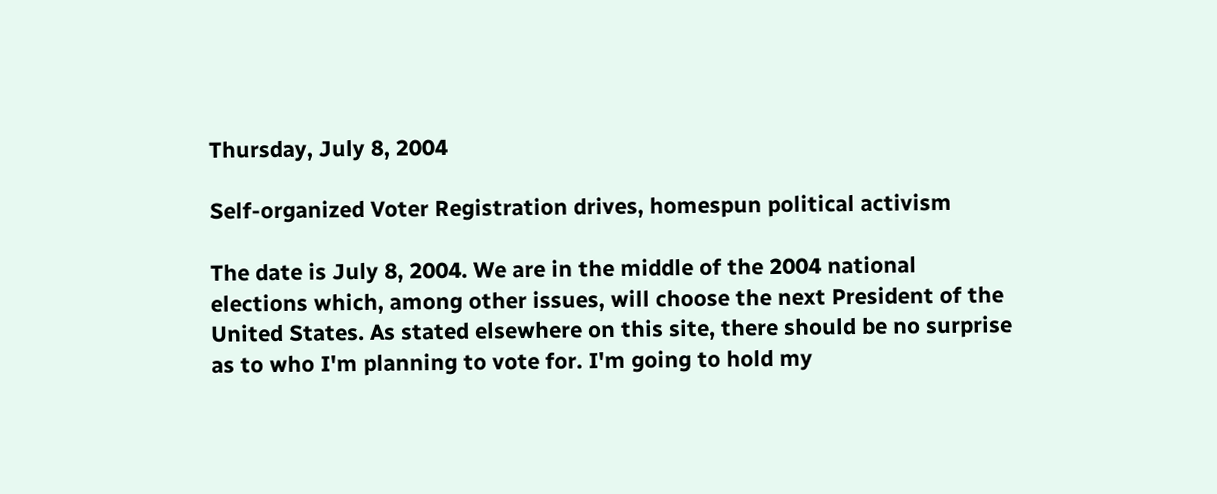Thursday, July 8, 2004

Self-organized Voter Registration drives, homespun political activism

The date is July 8, 2004. We are in the middle of the 2004 national elections which, among other issues, will choose the next President of the United States. As stated elsewhere on this site, there should be no surprise as to who I'm planning to vote for. I'm going to hold my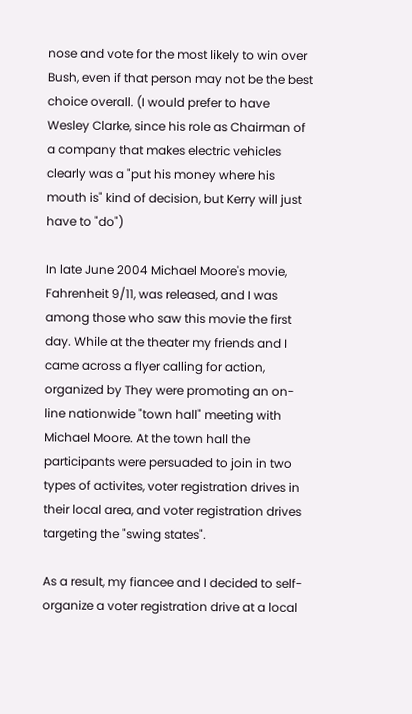nose and vote for the most likely to win over Bush, even if that person may not be the best choice overall. (I would prefer to have Wesley Clarke, since his role as Chairman of a company that makes electric vehicles clearly was a "put his money where his mouth is" kind of decision, but Kerry will just have to "do")

In late June 2004 Michael Moore's movie, Fahrenheit 9/11, was released, and I was among those who saw this movie the first day. While at the theater my friends and I came across a flyer calling for action, organized by They were promoting an on-line nationwide "town hall" meeting with Michael Moore. At the town hall the participants were persuaded to join in two types of activites, voter registration drives in their local area, and voter registration drives targeting the "swing states".

As a result, my fiancee and I decided to self-organize a voter registration drive at a local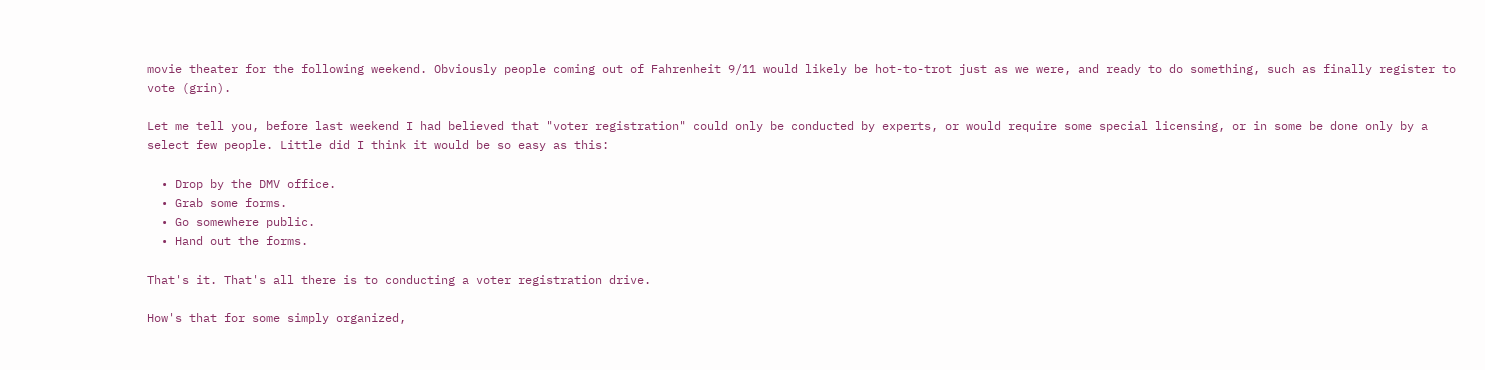movie theater for the following weekend. Obviously people coming out of Fahrenheit 9/11 would likely be hot-to-trot just as we were, and ready to do something, such as finally register to vote (grin).

Let me tell you, before last weekend I had believed that "voter registration" could only be conducted by experts, or would require some special licensing, or in some be done only by a select few people. Little did I think it would be so easy as this:

  • Drop by the DMV office.
  • Grab some forms.
  • Go somewhere public.
  • Hand out the forms.

That's it. That's all there is to conducting a voter registration drive.

How's that for some simply organized,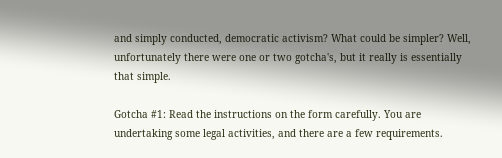and simply conducted, democratic activism? What could be simpler? Well, unfortunately there were one or two gotcha's, but it really is essentially that simple.

Gotcha #1: Read the instructions on the form carefully. You are undertaking some legal activities, and there are a few requirements.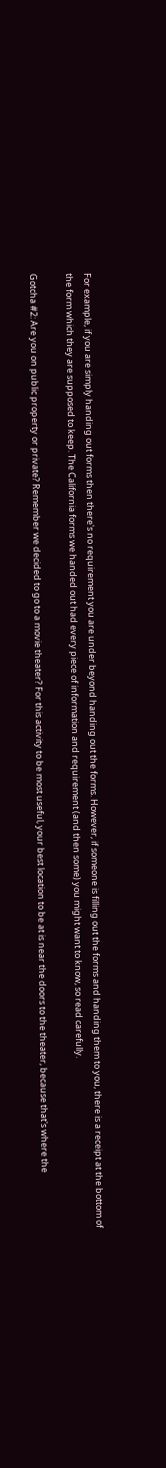For example, if you are simply handing out forms then there's no requirement you are under beyond handing out the forms. However, if someone is filling out the forms and handing them to you, there is a receipt at the bottom of the form which they are supposed to keep. The California forms we handed out had every piece of information and requirement (and then some) you might want to know, so read carefully.

Gotcha #2: Are you on public property or private? Remember we decided to go to a movie theater? For this activity to be most useful, your best location to be at is near the doors to the theater, because that's where the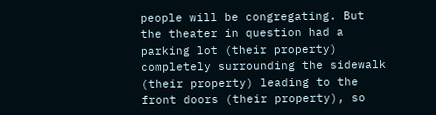people will be congregating. But the theater in question had a parking lot (their property) completely surrounding the sidewalk (their property) leading to the front doors (their property), so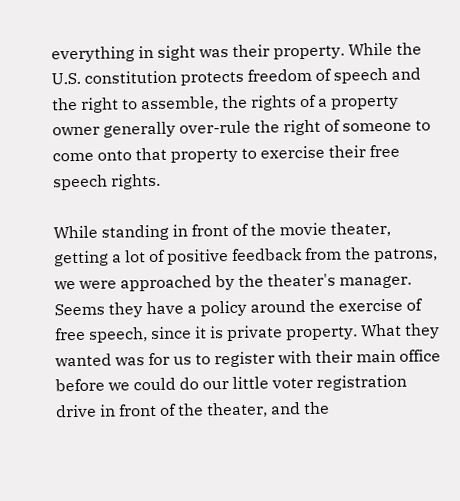everything in sight was their property. While the U.S. constitution protects freedom of speech and the right to assemble, the rights of a property owner generally over-rule the right of someone to come onto that property to exercise their free speech rights.

While standing in front of the movie theater, getting a lot of positive feedback from the patrons, we were approached by the theater's manager. Seems they have a policy around the exercise of free speech, since it is private property. What they wanted was for us to register with their main office before we could do our little voter registration drive in front of the theater, and the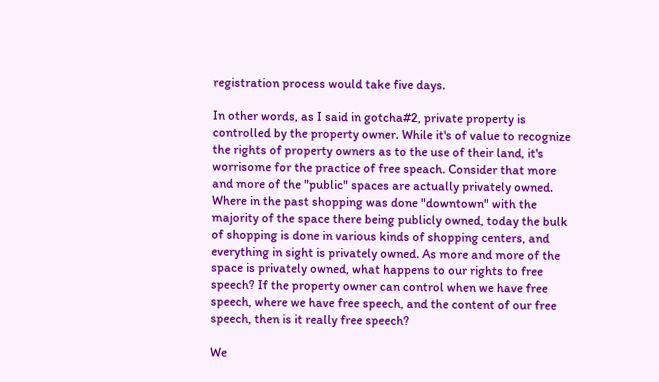registration process would take five days.

In other words, as I said in gotcha#2, private property is controlled by the property owner. While it's of value to recognize the rights of property owners as to the use of their land, it's worrisome for the practice of free speach. Consider that more and more of the "public" spaces are actually privately owned. Where in the past shopping was done "downtown" with the majority of the space there being publicly owned, today the bulk of shopping is done in various kinds of shopping centers, and everything in sight is privately owned. As more and more of the space is privately owned, what happens to our rights to free speech? If the property owner can control when we have free speech, where we have free speech, and the content of our free speech, then is it really free speech?

We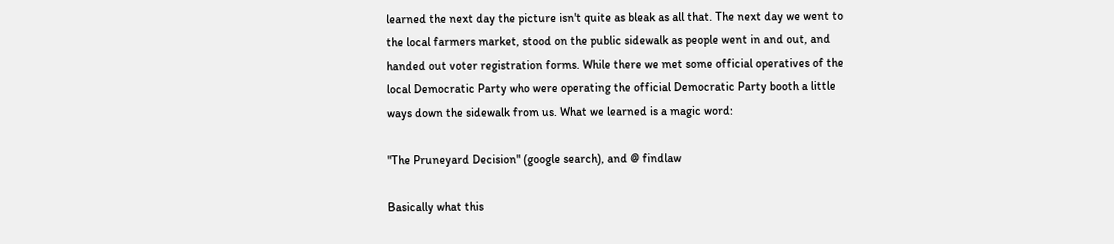learned the next day the picture isn't quite as bleak as all that. The next day we went to the local farmers market, stood on the public sidewalk as people went in and out, and handed out voter registration forms. While there we met some official operatives of the local Democratic Party who were operating the official Democratic Party booth a little ways down the sidewalk from us. What we learned is a magic word:

"The Pruneyard Decision" (google search), and @ findlaw

Basically what this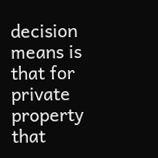decision means is that for private property that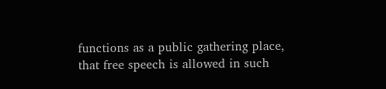functions as a public gathering place, that free speech is allowed in such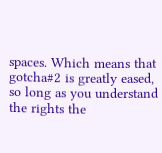spaces. Which means that gotcha#2 is greatly eased, so long as you understand the rights the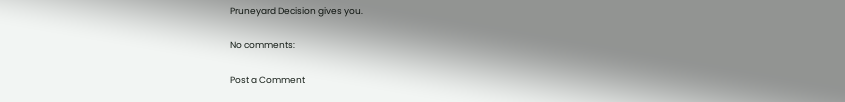Pruneyard Decision gives you.

No comments:

Post a Comment